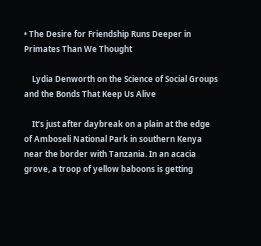• The Desire for Friendship Runs Deeper in Primates Than We Thought

    Lydia Denworth on the Science of Social Groups and the Bonds That Keep Us Alive

    It’s just after daybreak on a plain at the edge of Amboseli National Park in southern Kenya near the border with Tanzania. In an acacia grove, a troop of yellow baboons is getting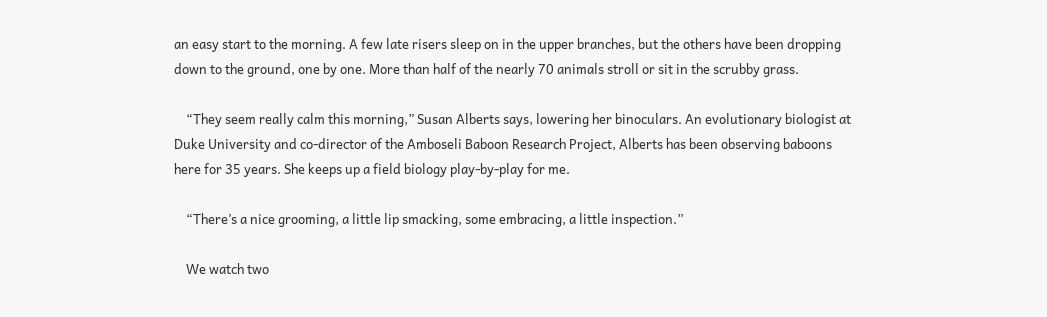an easy start to the morning. A few late risers sleep on in the upper branches, but the others have been dropping down to the ground, one by one. More than half of the nearly 70 animals stroll or sit in the scrubby grass.

    “They seem really calm this morning,” Susan Alberts says, lowering her binoculars. An evolutionary biologist at Duke University and co-director of the Amboseli Baboon Research Project, Alberts has been observing baboons here for 35 years. She keeps up a field biology play-by-play for me.

    “There’s a nice grooming, a little lip smacking, some embracing, a little inspection.”

    We watch two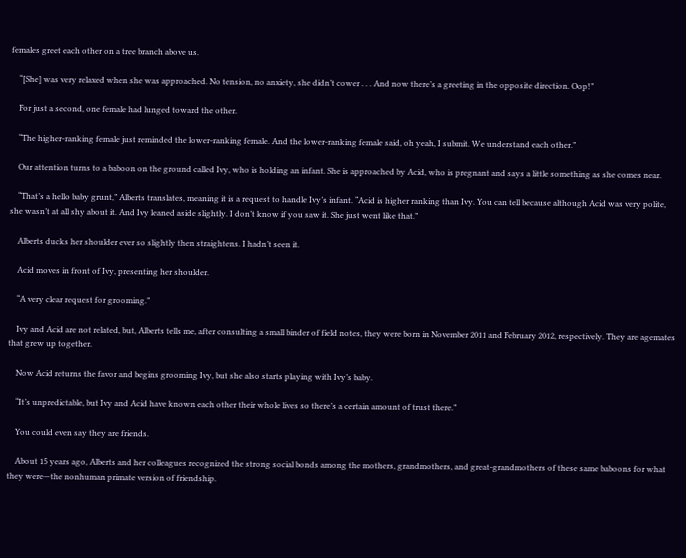females greet each other on a tree branch above us.

    “[She] was very relaxed when she was approached. No tension, no anxiety, she didn’t cower . . . And now there’s a greeting in the opposite direction. Oop!”

    For just a second, one female had lunged toward the other.

    “The higher-ranking female just reminded the lower-ranking female. And the lower-ranking female said, oh yeah, I submit. We understand each other.”

    Our attention turns to a baboon on the ground called Ivy, who is holding an infant. She is approached by Acid, who is pregnant and says a little something as she comes near.

    “That’s a hello baby grunt,” Alberts translates, meaning it is a request to handle Ivy’s infant. “Acid is higher ranking than Ivy. You can tell because although Acid was very polite, she wasn’t at all shy about it. And Ivy leaned aside slightly. I don’t know if you saw it. She just went like that.”

    Alberts ducks her shoulder ever so slightly then straightens. I hadn’t seen it.

    Acid moves in front of Ivy, presenting her shoulder.

    “A very clear request for grooming.”

    Ivy and Acid are not related, but, Alberts tells me, after consulting a small binder of field notes, they were born in November 2011 and February 2012, respectively. They are agemates that grew up together.

    Now Acid returns the favor and begins grooming Ivy, but she also starts playing with Ivy’s baby.

    “It’s unpredictable, but Ivy and Acid have known each other their whole lives so there’s a certain amount of trust there.”

    You could even say they are friends.

    About 15 years ago, Alberts and her colleagues recognized the strong social bonds among the mothers, grandmothers, and great-grandmothers of these same baboons for what they were—the nonhuman primate version of friendship.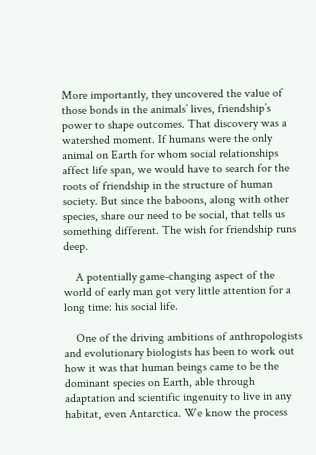More importantly, they uncovered the value of those bonds in the animals’ lives, friendship’s power to shape outcomes. That discovery was a watershed moment. If humans were the only animal on Earth for whom social relationships affect life span, we would have to search for the roots of friendship in the structure of human society. But since the baboons, along with other species, share our need to be social, that tells us something different. The wish for friendship runs deep.

    A potentially game-changing aspect of the world of early man got very little attention for a long time: his social life.

    One of the driving ambitions of anthropologists and evolutionary biologists has been to work out how it was that human beings came to be the dominant species on Earth, able through adaptation and scientific ingenuity to live in any habitat, even Antarctica. We know the process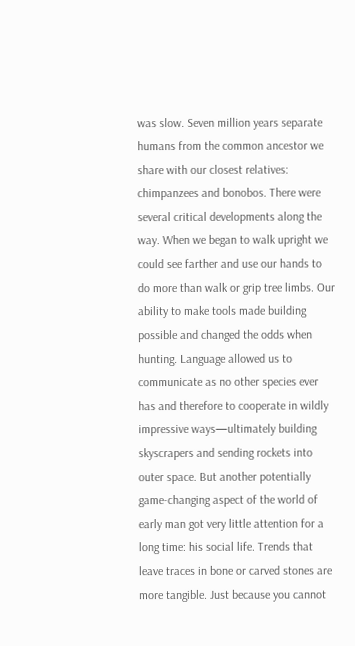was slow. Seven million years separate humans from the common ancestor we share with our closest relatives: chimpanzees and bonobos. There were several critical developments along the way. When we began to walk upright we could see farther and use our hands to do more than walk or grip tree limbs. Our ability to make tools made building possible and changed the odds when hunting. Language allowed us to communicate as no other species ever has and therefore to cooperate in wildly impressive ways—ultimately building skyscrapers and sending rockets into outer space. But another potentially game-changing aspect of the world of early man got very little attention for a long time: his social life. Trends that leave traces in bone or carved stones are more tangible. Just because you cannot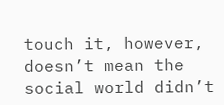touch it, however, doesn’t mean the social world didn’t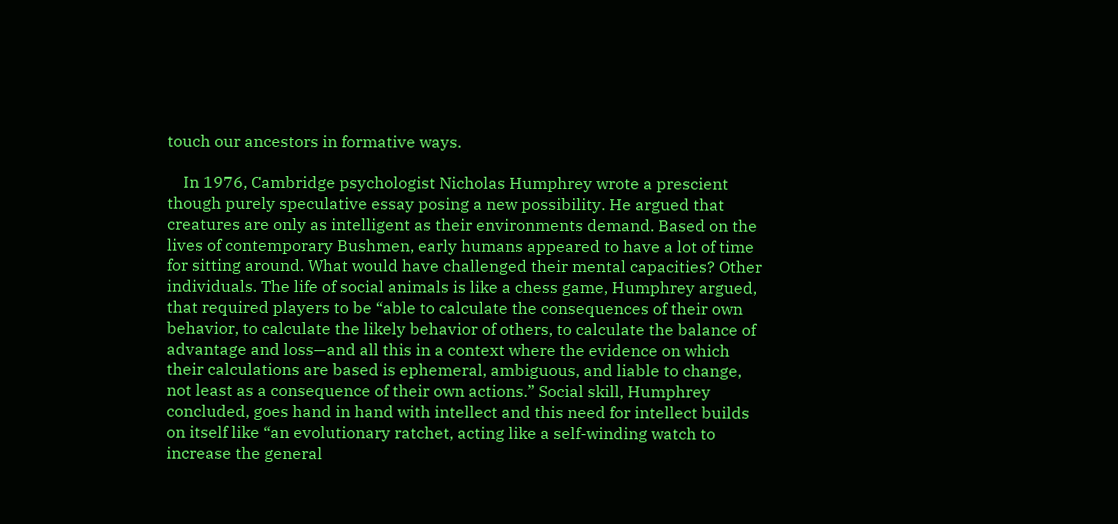touch our ancestors in formative ways.

    In 1976, Cambridge psychologist Nicholas Humphrey wrote a prescient though purely speculative essay posing a new possibility. He argued that creatures are only as intelligent as their environments demand. Based on the lives of contemporary Bushmen, early humans appeared to have a lot of time for sitting around. What would have challenged their mental capacities? Other individuals. The life of social animals is like a chess game, Humphrey argued, that required players to be “able to calculate the consequences of their own behavior, to calculate the likely behavior of others, to calculate the balance of advantage and loss—and all this in a context where the evidence on which their calculations are based is ephemeral, ambiguous, and liable to change, not least as a consequence of their own actions.” Social skill, Humphrey concluded, goes hand in hand with intellect and this need for intellect builds on itself like “an evolutionary ratchet, acting like a self-winding watch to increase the general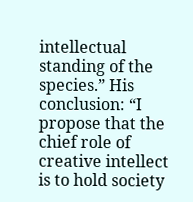intellectual standing of the species.” His conclusion: “I propose that the chief role of creative intellect is to hold society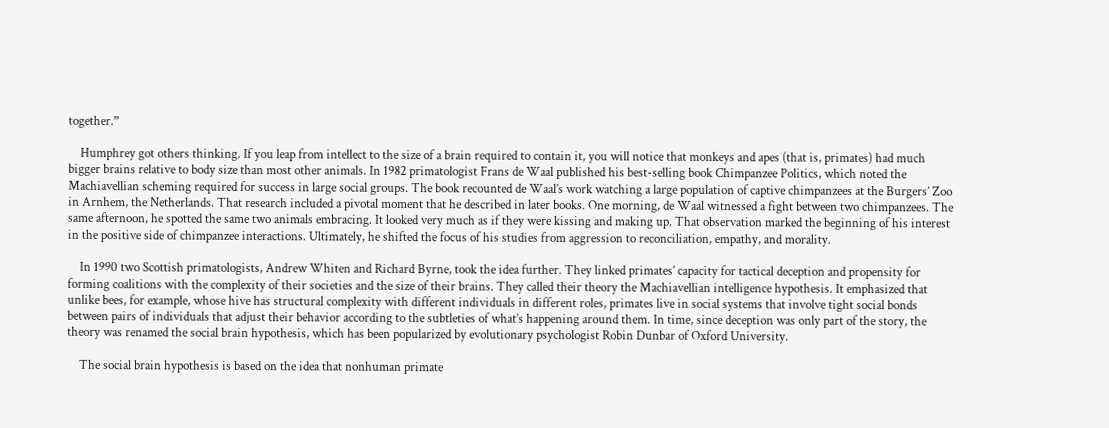together.”

    Humphrey got others thinking. If you leap from intellect to the size of a brain required to contain it, you will notice that monkeys and apes (that is, primates) had much bigger brains relative to body size than most other animals. In 1982 primatologist Frans de Waal published his best-selling book Chimpanzee Politics, which noted the Machiavellian scheming required for success in large social groups. The book recounted de Waal’s work watching a large population of captive chimpanzees at the Burgers’ Zoo in Arnhem, the Netherlands. That research included a pivotal moment that he described in later books. One morning, de Waal witnessed a fight between two chimpanzees. The same afternoon, he spotted the same two animals embracing. It looked very much as if they were kissing and making up. That observation marked the beginning of his interest in the positive side of chimpanzee interactions. Ultimately, he shifted the focus of his studies from aggression to reconciliation, empathy, and morality.

    In 1990 two Scottish primatologists, Andrew Whiten and Richard Byrne, took the idea further. They linked primates’ capacity for tactical deception and propensity for forming coalitions with the complexity of their societies and the size of their brains. They called their theory the Machiavellian intelligence hypothesis. It emphasized that unlike bees, for example, whose hive has structural complexity with different individuals in different roles, primates live in social systems that involve tight social bonds between pairs of individuals that adjust their behavior according to the subtleties of what’s happening around them. In time, since deception was only part of the story, the theory was renamed the social brain hypothesis, which has been popularized by evolutionary psychologist Robin Dunbar of Oxford University.

    The social brain hypothesis is based on the idea that nonhuman primate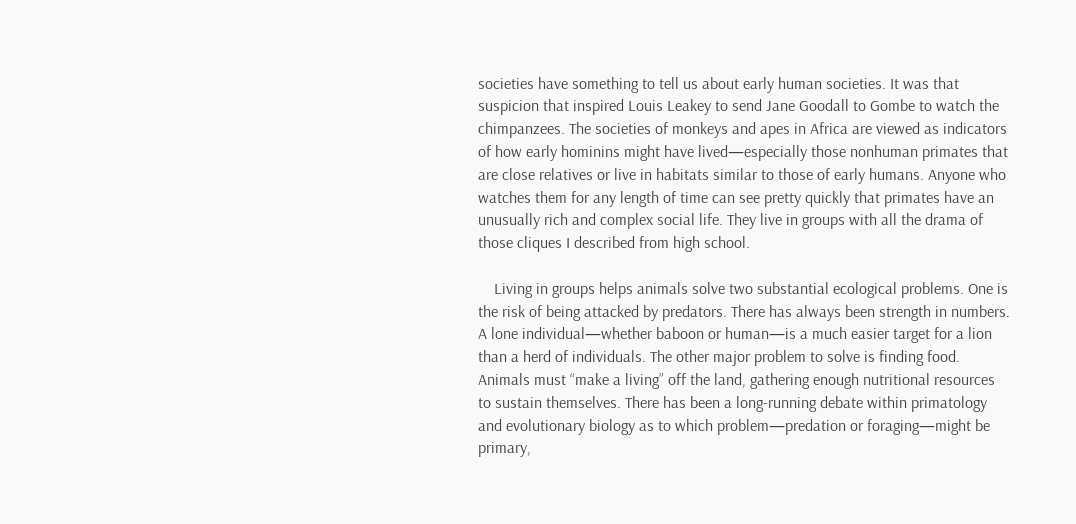societies have something to tell us about early human societies. It was that suspicion that inspired Louis Leakey to send Jane Goodall to Gombe to watch the chimpanzees. The societies of monkeys and apes in Africa are viewed as indicators of how early hominins might have lived—especially those nonhuman primates that are close relatives or live in habitats similar to those of early humans. Anyone who watches them for any length of time can see pretty quickly that primates have an unusually rich and complex social life. They live in groups with all the drama of those cliques I described from high school.

    Living in groups helps animals solve two substantial ecological problems. One is the risk of being attacked by predators. There has always been strength in numbers. A lone individual—whether baboon or human—is a much easier target for a lion than a herd of individuals. The other major problem to solve is finding food. Animals must “make a living” off the land, gathering enough nutritional resources to sustain themselves. There has been a long-running debate within primatology and evolutionary biology as to which problem—predation or foraging—might be primary,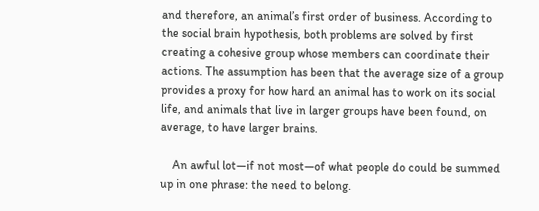and therefore, an animal’s first order of business. According to the social brain hypothesis, both problems are solved by first creating a cohesive group whose members can coordinate their actions. The assumption has been that the average size of a group provides a proxy for how hard an animal has to work on its social life, and animals that live in larger groups have been found, on average, to have larger brains.

    An awful lot—if not most—of what people do could be summed up in one phrase: the need to belong.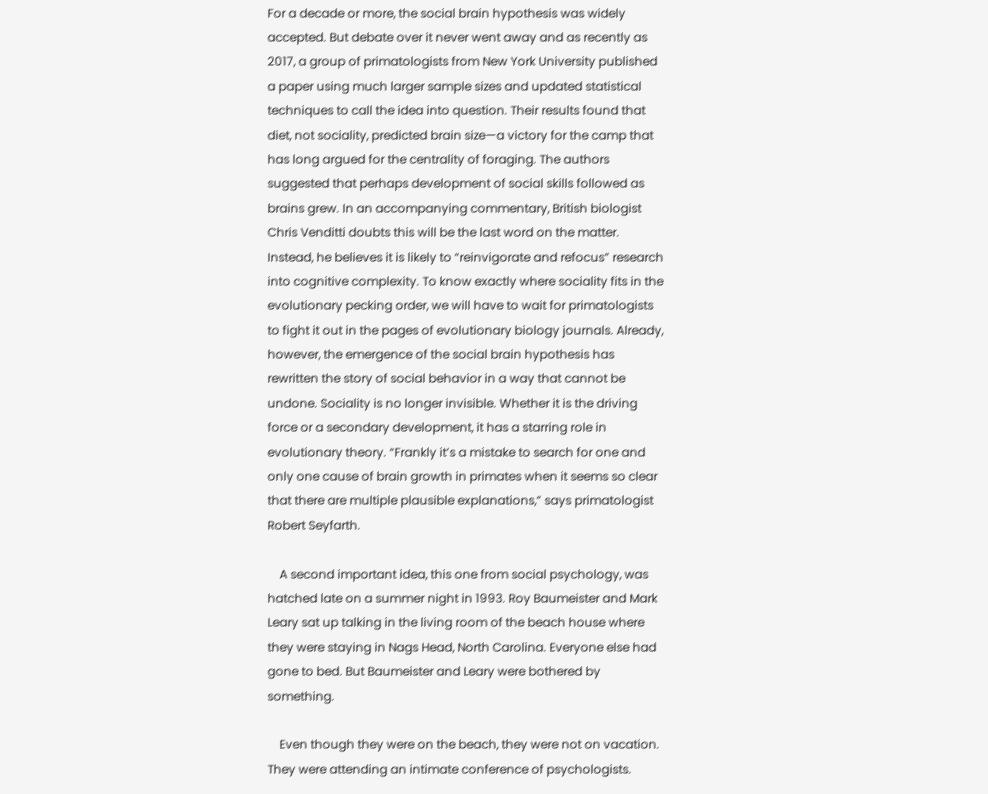For a decade or more, the social brain hypothesis was widely accepted. But debate over it never went away and as recently as 2017, a group of primatologists from New York University published a paper using much larger sample sizes and updated statistical techniques to call the idea into question. Their results found that diet, not sociality, predicted brain size—a victory for the camp that has long argued for the centrality of foraging. The authors suggested that perhaps development of social skills followed as brains grew. In an accompanying commentary, British biologist Chris Venditti doubts this will be the last word on the matter. Instead, he believes it is likely to “reinvigorate and refocus” research into cognitive complexity. To know exactly where sociality fits in the evolutionary pecking order, we will have to wait for primatologists to fight it out in the pages of evolutionary biology journals. Already, however, the emergence of the social brain hypothesis has rewritten the story of social behavior in a way that cannot be undone. Sociality is no longer invisible. Whether it is the driving force or a secondary development, it has a starring role in evolutionary theory. “Frankly it’s a mistake to search for one and only one cause of brain growth in primates when it seems so clear that there are multiple plausible explanations,” says primatologist Robert Seyfarth.

    A second important idea, this one from social psychology, was hatched late on a summer night in 1993. Roy Baumeister and Mark Leary sat up talking in the living room of the beach house where they were staying in Nags Head, North Carolina. Everyone else had gone to bed. But Baumeister and Leary were bothered by something.

    Even though they were on the beach, they were not on vacation. They were attending an intimate conference of psychologists.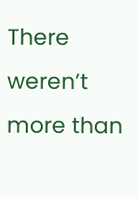There weren’t more than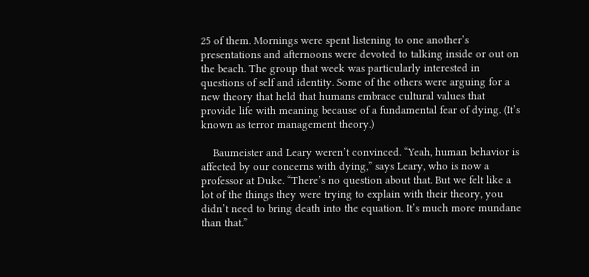25 of them. Mornings were spent listening to one another’s presentations and afternoons were devoted to talking inside or out on the beach. The group that week was particularly interested in questions of self and identity. Some of the others were arguing for a new theory that held that humans embrace cultural values that provide life with meaning because of a fundamental fear of dying. (It’s known as terror management theory.)

    Baumeister and Leary weren’t convinced. “Yeah, human behavior is affected by our concerns with dying,” says Leary, who is now a professor at Duke. “There’s no question about that. But we felt like a lot of the things they were trying to explain with their theory, you didn’t need to bring death into the equation. It’s much more mundane than that.”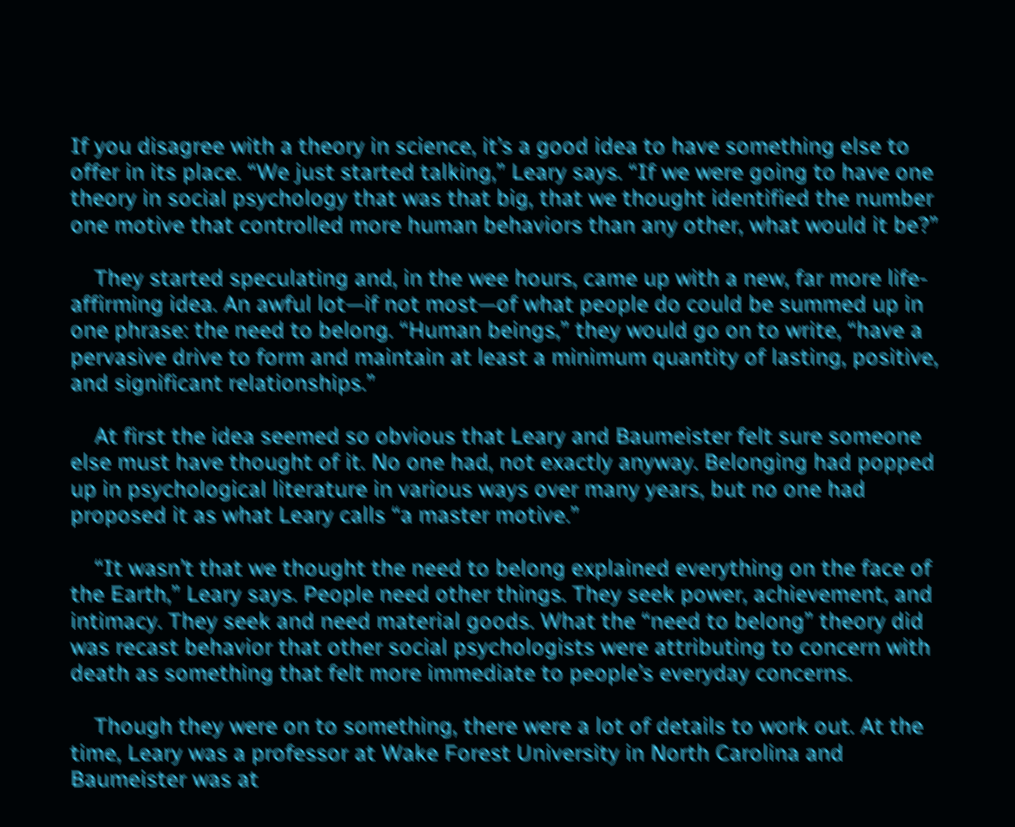If you disagree with a theory in science, it’s a good idea to have something else to offer in its place. “We just started talking,” Leary says. “If we were going to have one theory in social psychology that was that big, that we thought identified the number one motive that controlled more human behaviors than any other, what would it be?”

    They started speculating and, in the wee hours, came up with a new, far more life-affirming idea. An awful lot—if not most—of what people do could be summed up in one phrase: the need to belong. “Human beings,” they would go on to write, “have a pervasive drive to form and maintain at least a minimum quantity of lasting, positive, and significant relationships.”

    At first the idea seemed so obvious that Leary and Baumeister felt sure someone else must have thought of it. No one had, not exactly anyway. Belonging had popped up in psychological literature in various ways over many years, but no one had proposed it as what Leary calls “a master motive.”

    “It wasn’t that we thought the need to belong explained everything on the face of the Earth,” Leary says. People need other things. They seek power, achievement, and intimacy. They seek and need material goods. What the “need to belong” theory did was recast behavior that other social psychologists were attributing to concern with death as something that felt more immediate to people’s everyday concerns.

    Though they were on to something, there were a lot of details to work out. At the time, Leary was a professor at Wake Forest University in North Carolina and Baumeister was at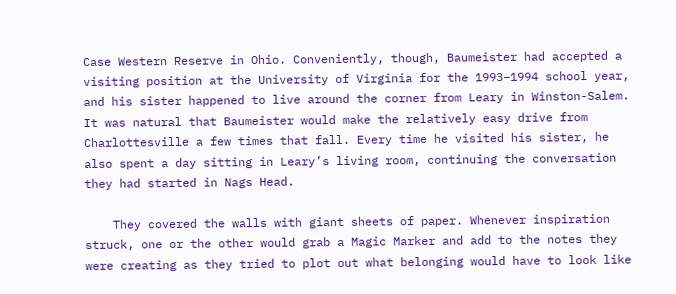Case Western Reserve in Ohio. Conveniently, though, Baumeister had accepted a visiting position at the University of Virginia for the 1993–1994 school year, and his sister happened to live around the corner from Leary in Winston-Salem. It was natural that Baumeister would make the relatively easy drive from Charlottesville a few times that fall. Every time he visited his sister, he also spent a day sitting in Leary’s living room, continuing the conversation they had started in Nags Head.

    They covered the walls with giant sheets of paper. Whenever inspiration struck, one or the other would grab a Magic Marker and add to the notes they were creating as they tried to plot out what belonging would have to look like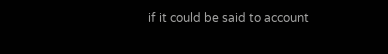if it could be said to account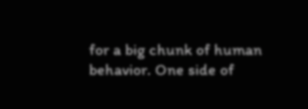for a big chunk of human behavior. One side of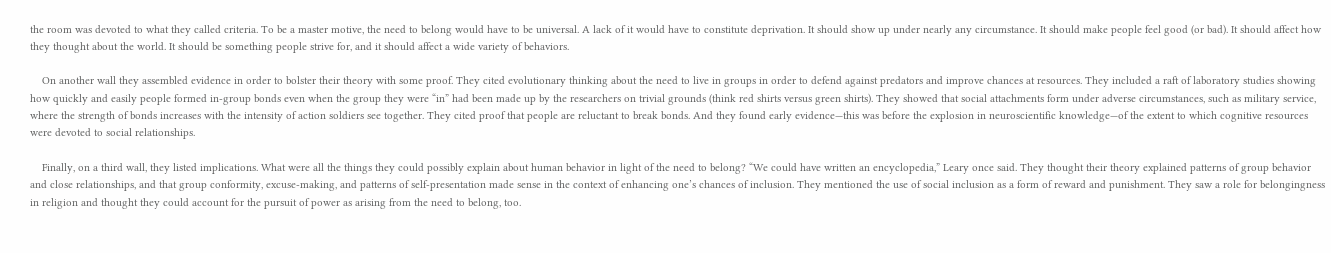the room was devoted to what they called criteria. To be a master motive, the need to belong would have to be universal. A lack of it would have to constitute deprivation. It should show up under nearly any circumstance. It should make people feel good (or bad). It should affect how they thought about the world. It should be something people strive for, and it should affect a wide variety of behaviors.

    On another wall they assembled evidence in order to bolster their theory with some proof. They cited evolutionary thinking about the need to live in groups in order to defend against predators and improve chances at resources. They included a raft of laboratory studies showing how quickly and easily people formed in-group bonds even when the group they were “in” had been made up by the researchers on trivial grounds (think red shirts versus green shirts). They showed that social attachments form under adverse circumstances, such as military service, where the strength of bonds increases with the intensity of action soldiers see together. They cited proof that people are reluctant to break bonds. And they found early evidence—this was before the explosion in neuroscientific knowledge—of the extent to which cognitive resources were devoted to social relationships.

    Finally, on a third wall, they listed implications. What were all the things they could possibly explain about human behavior in light of the need to belong? “We could have written an encyclopedia,” Leary once said. They thought their theory explained patterns of group behavior and close relationships, and that group conformity, excuse-making, and patterns of self-presentation made sense in the context of enhancing one’s chances of inclusion. They mentioned the use of social inclusion as a form of reward and punishment. They saw a role for belongingness in religion and thought they could account for the pursuit of power as arising from the need to belong, too.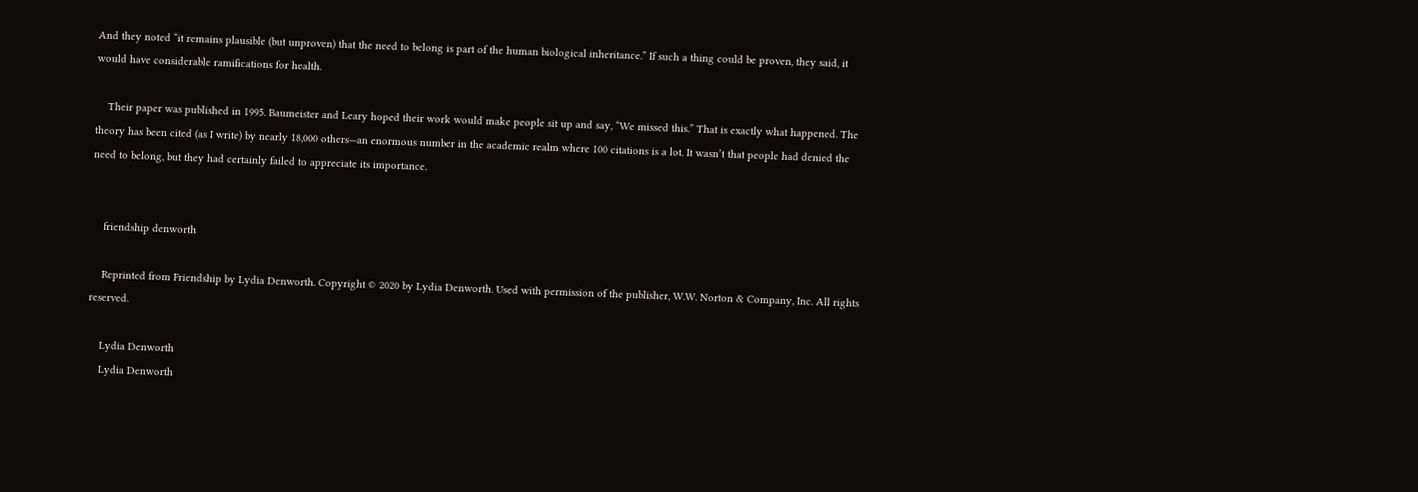And they noted “it remains plausible (but unproven) that the need to belong is part of the human biological inheritance.” If such a thing could be proven, they said, it would have considerable ramifications for health.

    Their paper was published in 1995. Baumeister and Leary hoped their work would make people sit up and say, “We missed this.” That is exactly what happened. The theory has been cited (as I write) by nearly 18,000 others—an enormous number in the academic realm where 100 citations is a lot. It wasn’t that people had denied the need to belong, but they had certainly failed to appreciate its importance.


    friendship denworth

    Reprinted from Friendship by Lydia Denworth. Copyright © 2020 by Lydia Denworth. Used with permission of the publisher, W.W. Norton & Company, Inc. All rights reserved.

    Lydia Denworth
    Lydia Denworth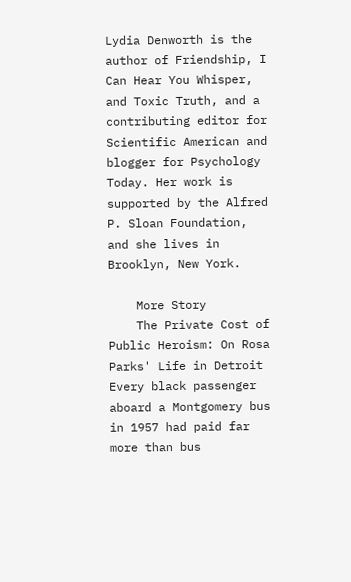Lydia Denworth is the author of Friendship, I Can Hear You Whisper, and Toxic Truth, and a contributing editor for Scientific American and blogger for Psychology Today. Her work is supported by the Alfred P. Sloan Foundation, and she lives in Brooklyn, New York.

    More Story
    The Private Cost of Public Heroism: On Rosa Parks' Life in Detroit Every black passenger aboard a Montgomery bus in 1957 had paid far more than bus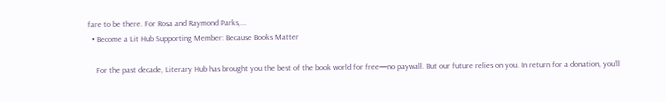fare to be there. For Rosa and Raymond Parks,...
  • Become a Lit Hub Supporting Member: Because Books Matter

    For the past decade, Literary Hub has brought you the best of the book world for free—no paywall. But our future relies on you. In return for a donation, you’ll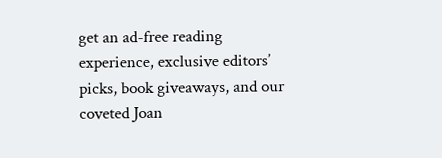get an ad-free reading experience, exclusive editors’ picks, book giveaways, and our coveted Joan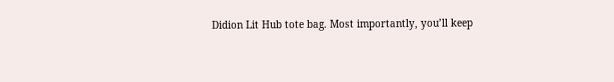Didion Lit Hub tote bag. Most importantly, you’ll keep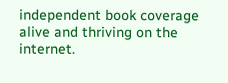independent book coverage alive and thriving on the internet.